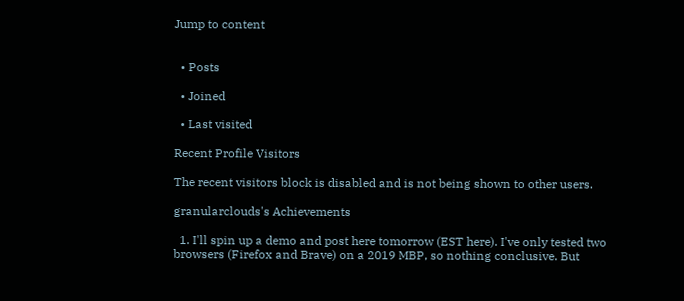Jump to content


  • Posts

  • Joined

  • Last visited

Recent Profile Visitors

The recent visitors block is disabled and is not being shown to other users.

granularclouds's Achievements

  1. I'll spin up a demo and post here tomorrow (EST here). I've only tested two browsers (Firefox and Brave) on a 2019 MBP, so nothing conclusive. But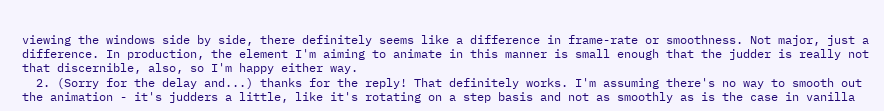viewing the windows side by side, there definitely seems like a difference in frame-rate or smoothness. Not major, just a difference. In production, the element I'm aiming to animate in this manner is small enough that the judder is really not that discernible, also, so I'm happy either way.
  2. (Sorry for the delay and...) thanks for the reply! That definitely works. I'm assuming there's no way to smooth out the animation - it's judders a little, like it's rotating on a step basis and not as smoothly as is the case in vanilla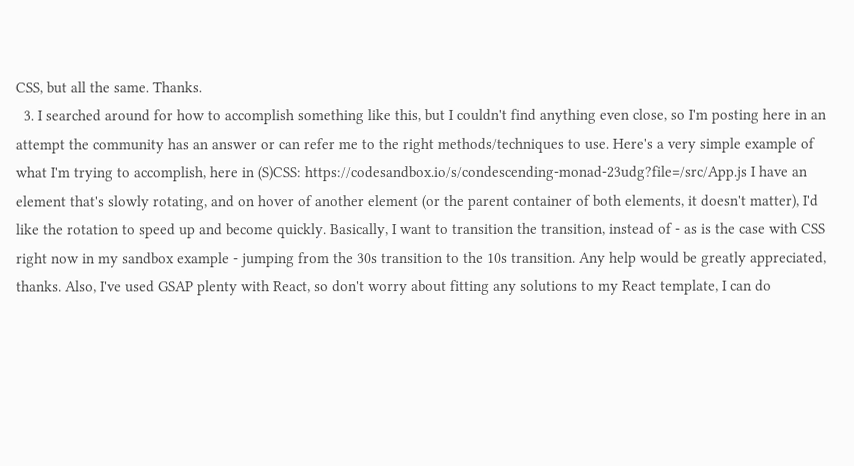CSS, but all the same. Thanks.
  3. I searched around for how to accomplish something like this, but I couldn't find anything even close, so I'm posting here in an attempt the community has an answer or can refer me to the right methods/techniques to use. Here's a very simple example of what I'm trying to accomplish, here in (S)CSS: https://codesandbox.io/s/condescending-monad-23udg?file=/src/App.js I have an element that's slowly rotating, and on hover of another element (or the parent container of both elements, it doesn't matter), I'd like the rotation to speed up and become quickly. Basically, I want to transition the transition, instead of - as is the case with CSS right now in my sandbox example - jumping from the 30s transition to the 10s transition. Any help would be greatly appreciated, thanks. Also, I've used GSAP plenty with React, so don't worry about fitting any solutions to my React template, I can do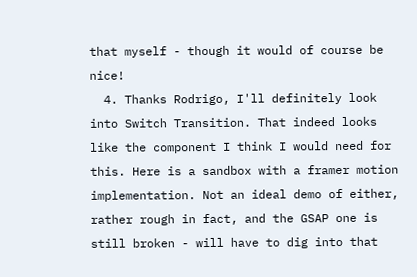that myself - though it would of course be nice!
  4. Thanks Rodrigo, I'll definitely look into Switch Transition. That indeed looks like the component I think I would need for this. Here is a sandbox with a framer motion implementation. Not an ideal demo of either, rather rough in fact, and the GSAP one is still broken - will have to dig into that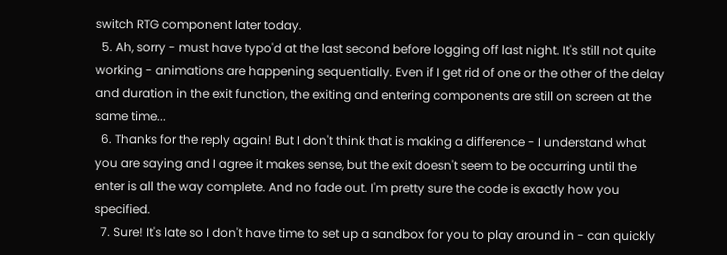switch RTG component later today.
  5. Ah, sorry - must have typo'd at the last second before logging off last night. It's still not quite working - animations are happening sequentially. Even if I get rid of one or the other of the delay and duration in the exit function, the exiting and entering components are still on screen at the same time...
  6. Thanks for the reply again! But I don't think that is making a difference - I understand what you are saying and I agree it makes sense, but the exit doesn't seem to be occurring until the enter is all the way complete. And no fade out. I'm pretty sure the code is exactly how you specified.
  7. Sure! It's late so I don't have time to set up a sandbox for you to play around in - can quickly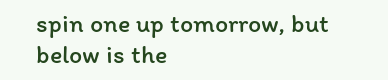spin one up tomorrow, but below is the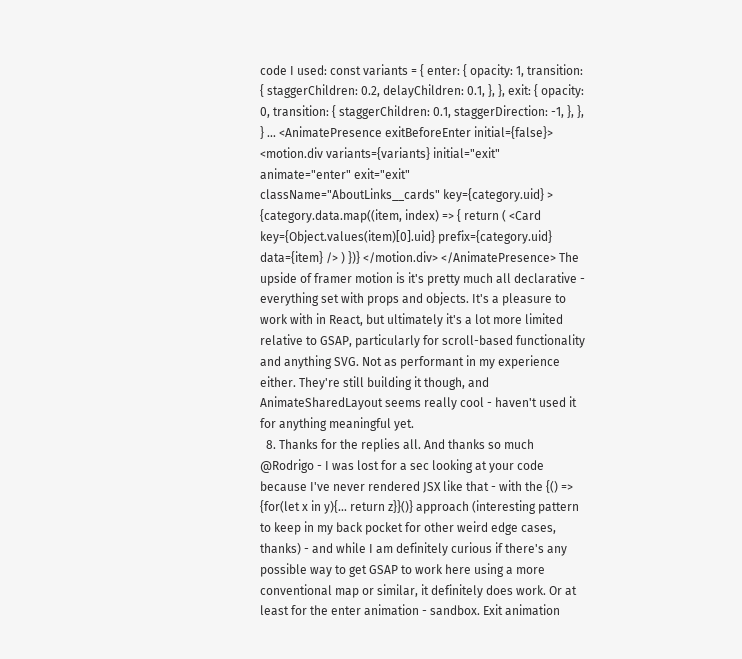code I used: const variants = { enter: { opacity: 1, transition: { staggerChildren: 0.2, delayChildren: 0.1, }, }, exit: { opacity: 0, transition: { staggerChildren: 0.1, staggerDirection: -1, }, }, } ... <AnimatePresence exitBeforeEnter initial={false}> <motion.div variants={variants} initial="exit" animate="enter" exit="exit" className="AboutLinks__cards" key={category.uid} > {category.data.map((item, index) => { return ( <Card key={Object.values(item)[0].uid} prefix={category.uid} data={item} /> ) })} </motion.div> </AnimatePresence> The upside of framer motion is it's pretty much all declarative - everything set with props and objects. It's a pleasure to work with in React, but ultimately it's a lot more limited relative to GSAP, particularly for scroll-based functionality and anything SVG. Not as performant in my experience either. They're still building it though, and AnimateSharedLayout seems really cool - haven't used it for anything meaningful yet.
  8. Thanks for the replies all. And thanks so much @Rodrigo - I was lost for a sec looking at your code because I've never rendered JSX like that - with the {() => {for(let x in y){... return z}}()} approach (interesting pattern to keep in my back pocket for other weird edge cases, thanks) - and while I am definitely curious if there's any possible way to get GSAP to work here using a more conventional map or similar, it definitely does work. Or at least for the enter animation - sandbox. Exit animation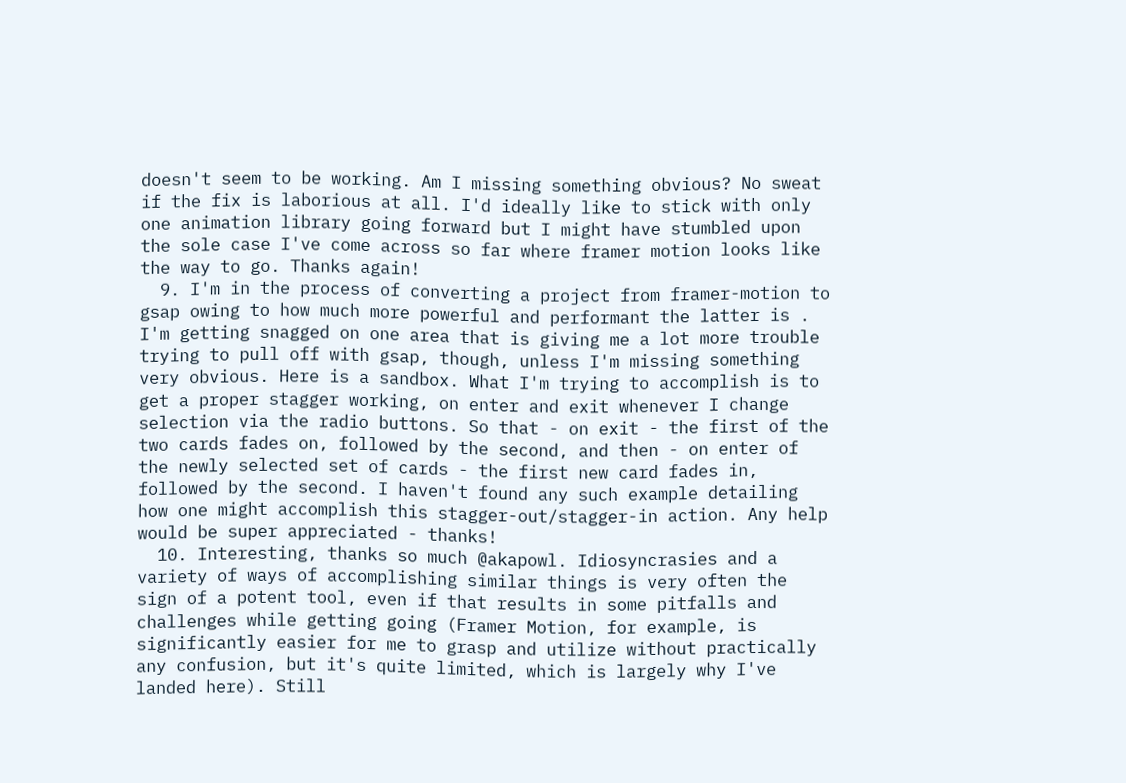doesn't seem to be working. Am I missing something obvious? No sweat if the fix is laborious at all. I'd ideally like to stick with only one animation library going forward but I might have stumbled upon the sole case I've come across so far where framer motion looks like the way to go. Thanks again!
  9. I'm in the process of converting a project from framer-motion to gsap owing to how much more powerful and performant the latter is . I'm getting snagged on one area that is giving me a lot more trouble trying to pull off with gsap, though, unless I'm missing something very obvious. Here is a sandbox. What I'm trying to accomplish is to get a proper stagger working, on enter and exit whenever I change selection via the radio buttons. So that - on exit - the first of the two cards fades on, followed by the second, and then - on enter of the newly selected set of cards - the first new card fades in, followed by the second. I haven't found any such example detailing how one might accomplish this stagger-out/stagger-in action. Any help would be super appreciated - thanks!
  10. Interesting, thanks so much @akapowl. Idiosyncrasies and a variety of ways of accomplishing similar things is very often the sign of a potent tool, even if that results in some pitfalls and challenges while getting going (Framer Motion, for example, is significantly easier for me to grasp and utilize without practically any confusion, but it's quite limited, which is largely why I've landed here). Still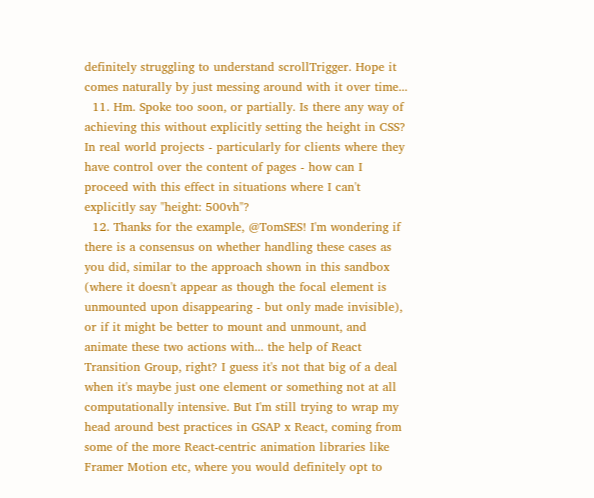definitely struggling to understand scrollTrigger. Hope it comes naturally by just messing around with it over time...
  11. Hm. Spoke too soon, or partially. Is there any way of achieving this without explicitly setting the height in CSS? In real world projects - particularly for clients where they have control over the content of pages - how can I proceed with this effect in situations where I can't explicitly say "height: 500vh"?
  12. Thanks for the example, @TomSES! I'm wondering if there is a consensus on whether handling these cases as you did, similar to the approach shown in this sandbox (where it doesn't appear as though the focal element is unmounted upon disappearing - but only made invisible), or if it might be better to mount and unmount, and animate these two actions with... the help of React Transition Group, right? I guess it's not that big of a deal when it's maybe just one element or something not at all computationally intensive. But I'm still trying to wrap my head around best practices in GSAP x React, coming from some of the more React-centric animation libraries like Framer Motion etc, where you would definitely opt to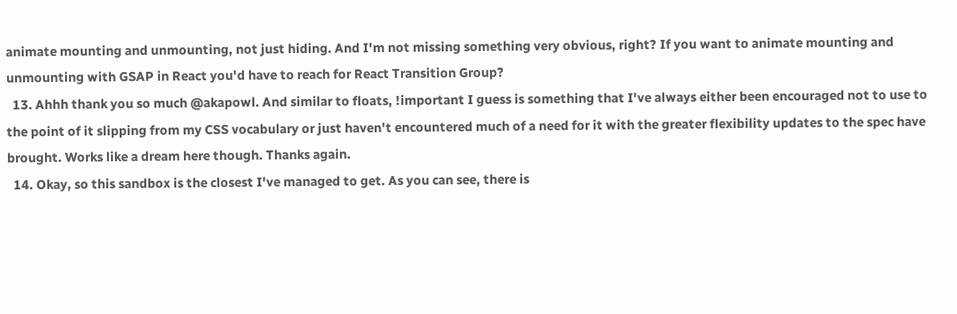animate mounting and unmounting, not just hiding. And I'm not missing something very obvious, right? If you want to animate mounting and unmounting with GSAP in React you'd have to reach for React Transition Group?
  13. Ahhh thank you so much @akapowl. And similar to floats, !important I guess is something that I've always either been encouraged not to use to the point of it slipping from my CSS vocabulary or just haven't encountered much of a need for it with the greater flexibility updates to the spec have brought. Works like a dream here though. Thanks again.
  14. Okay, so this sandbox is the closest I've managed to get. As you can see, there is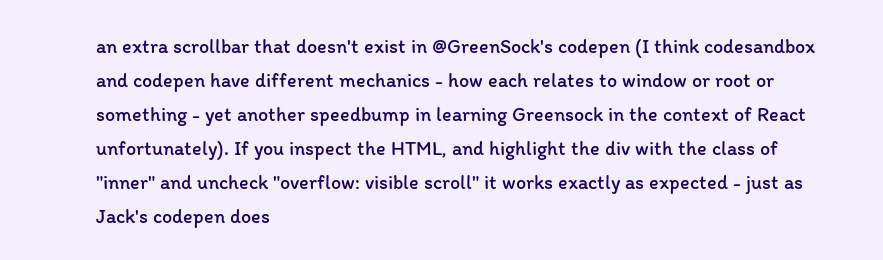an extra scrollbar that doesn't exist in @GreenSock's codepen (I think codesandbox and codepen have different mechanics - how each relates to window or root or something - yet another speedbump in learning Greensock in the context of React unfortunately). If you inspect the HTML, and highlight the div with the class of "inner" and uncheck "overflow: visible scroll" it works exactly as expected - just as Jack's codepen does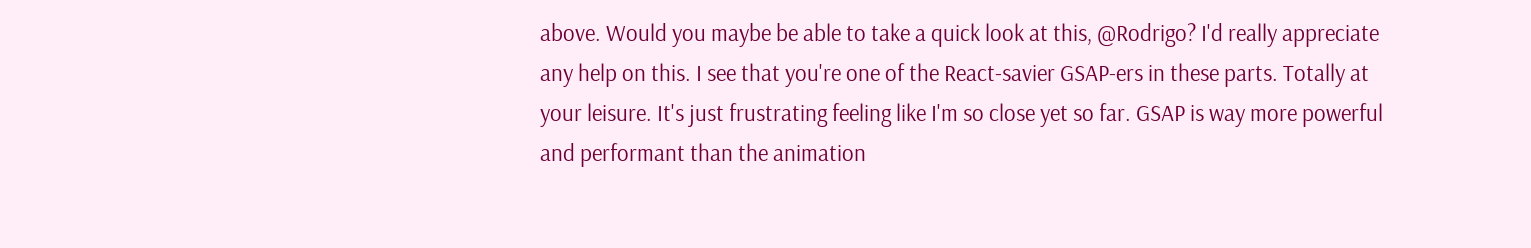above. Would you maybe be able to take a quick look at this, @Rodrigo? I'd really appreciate any help on this. I see that you're one of the React-savier GSAP-ers in these parts. Totally at your leisure. It's just frustrating feeling like I'm so close yet so far. GSAP is way more powerful and performant than the animation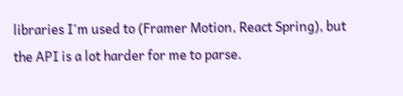libraries I'm used to (Framer Motion, React Spring), but the API is a lot harder for me to parse.